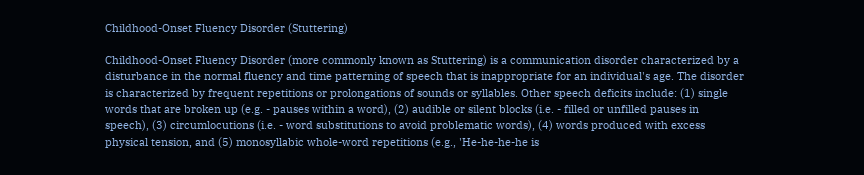Childhood-Onset Fluency Disorder (Stuttering)

Childhood-Onset Fluency Disorder (more commonly known as Stuttering) is a communication disorder characterized by a disturbance in the normal fluency and time patterning of speech that is inappropriate for an individual's age. The disorder is characterized by frequent repetitions or prolongations of sounds or syllables. Other speech deficits include: (1) single words that are broken up (e.g. - pauses within a word), (2) audible or silent blocks (i.e. - filled or unfilled pauses in speech), (3) circumlocutions (i.e. - word substitutions to avoid problematic words), (4) words produced with excess physical tension, and (5) monosyllabic whole-word repetitions (e.g., 'He-he-he-he is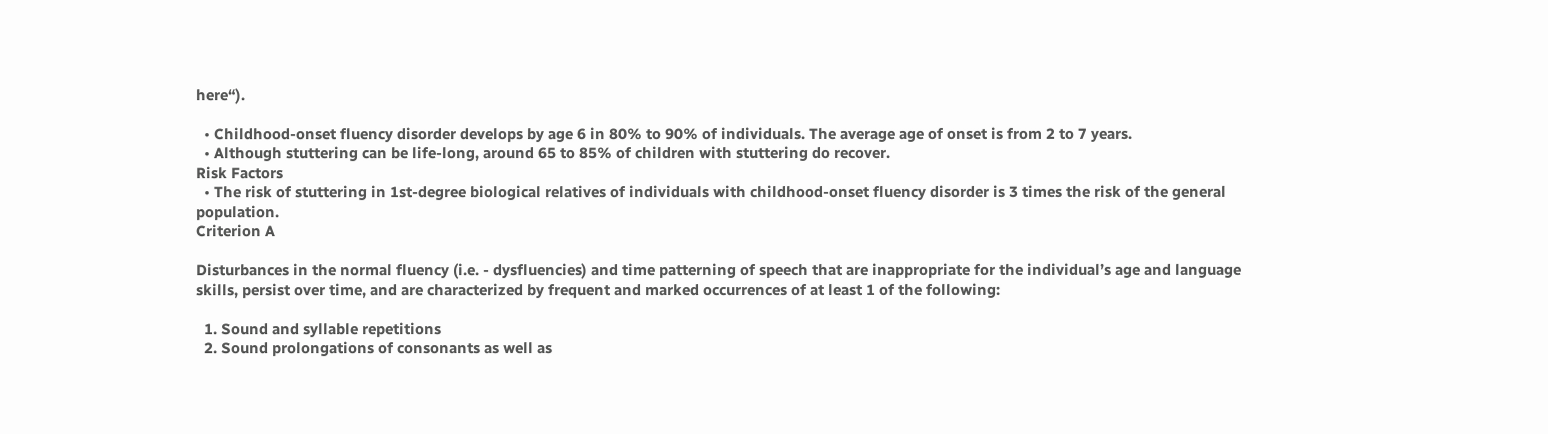here“).

  • Childhood-onset fluency disorder develops by age 6 in 80% to 90% of individuals. The average age of onset is from 2 to 7 years.
  • Although stuttering can be life-long, around 65 to 85% of children with stuttering do recover.
Risk Factors
  • The risk of stuttering in 1st-degree biological relatives of individuals with childhood-onset fluency disorder is 3 times the risk of the general population.
Criterion A

Disturbances in the normal fluency (i.e. - dysfluencies) and time patterning of speech that are inappropriate for the individual’s age and language skills, persist over time, and are characterized by frequent and marked occurrences of at least 1 of the following:

  1. Sound and syllable repetitions
  2. Sound prolongations of consonants as well as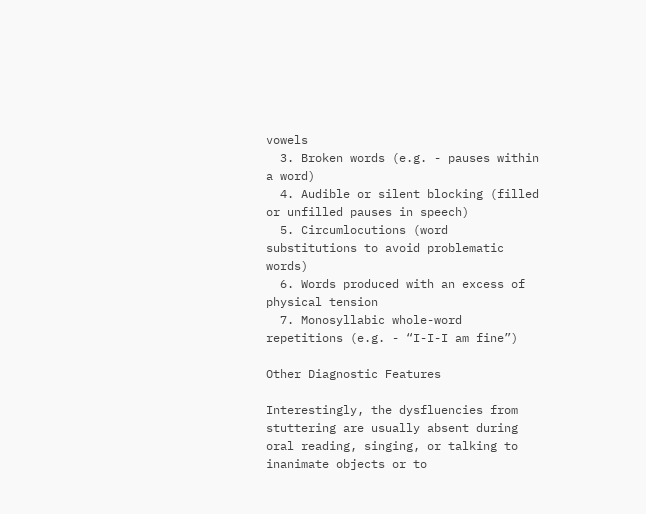vowels
  3. Broken words (e.g. - pauses within a word)
  4. Audible or silent blocking (filled or unfilled pauses in speech)
  5. Circumlocutions (word substitutions to avoid problematic words)
  6. Words produced with an excess of physical tension
  7. Monosyllabic whole-word repetitions (e.g. - “I-I-I am fine”)

Other Diagnostic Features

Interestingly, the dysfluencies from stuttering are usually absent during oral reading, singing, or talking to inanimate objects or to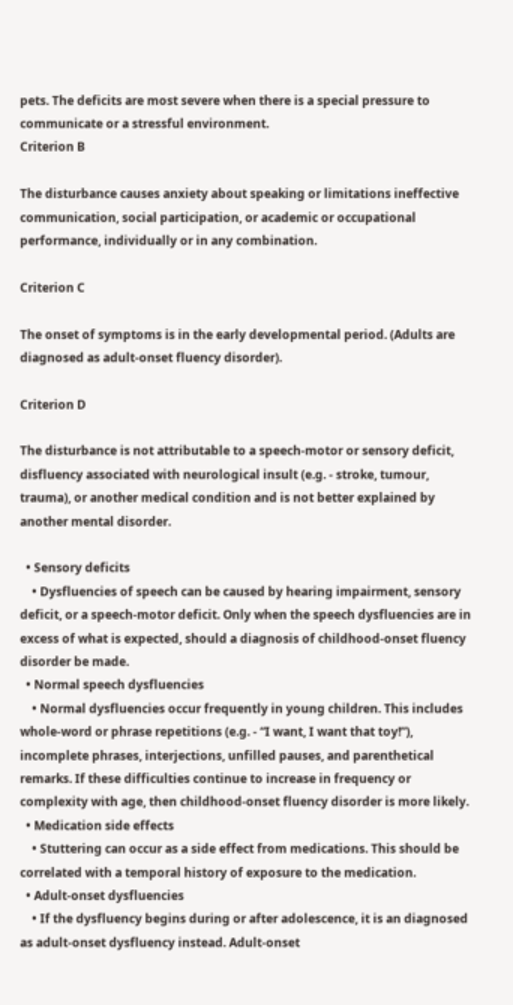pets. The deficits are most severe when there is a special pressure to communicate or a stressful environment.
Criterion B

The disturbance causes anxiety about speaking or limitations ineffective communication, social participation, or academic or occupational performance, individually or in any combination.

Criterion C

The onset of symptoms is in the early developmental period. (Adults are diagnosed as adult-onset fluency disorder).

Criterion D

The disturbance is not attributable to a speech-motor or sensory deficit, disfluency associated with neurological insult (e.g. - stroke, tumour, trauma), or another medical condition and is not better explained by another mental disorder.

  • Sensory deficits
    • Dysfluencies of speech can be caused by hearing impairment, sensory deficit, or a speech-motor deficit. Only when the speech dysfluencies are in excess of what is expected, should a diagnosis of childhood-onset fluency disorder be made.
  • Normal speech dysfluencies
    • Normal dysfluencies occur frequently in young children. This includes whole-word or phrase repetitions (e.g. - “I want, I want that toy!”), incomplete phrases, interjections, unfilled pauses, and parenthetical remarks. If these difficulties continue to increase in frequency or complexity with age, then childhood-onset fluency disorder is more likely.
  • Medication side effects
    • Stuttering can occur as a side effect from medications. This should be correlated with a temporal history of exposure to the medication.
  • Adult-onset dysfluencies
    • If the dysfluency begins during or after adolescence, it is an diagnosed as adult-onset dysfluency instead. Adult-onset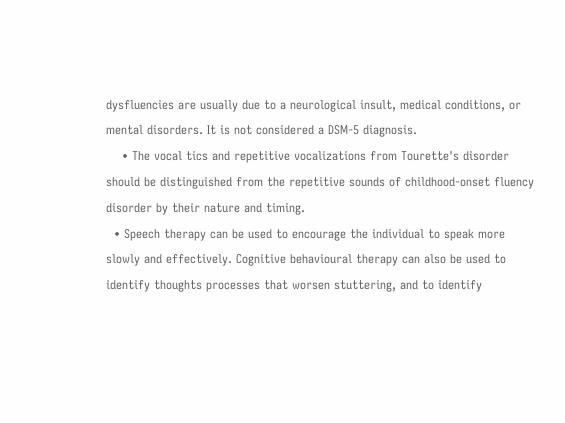dysfluencies are usually due to a neurological insult, medical conditions, or mental disorders. It is not considered a DSM-5 diagnosis.
    • The vocal tics and repetitive vocalizations from Tourette's disorder should be distinguished from the repetitive sounds of childhood-onset fluency disorder by their nature and timing.
  • Speech therapy can be used to encourage the individual to speak more slowly and effectively. Cognitive behavioural therapy can also be used to identify thoughts processes that worsen stuttering, and to identify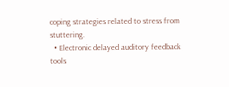coping strategies related to stress from stuttering.
  • Electronic delayed auditory feedback tools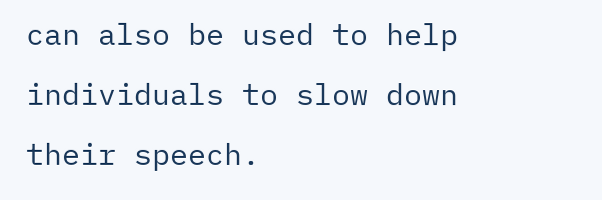can also be used to help individuals to slow down their speech.